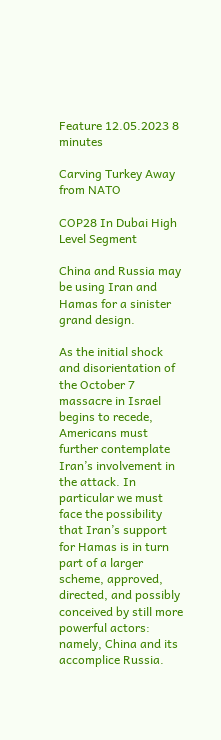Feature 12.05.2023 8 minutes

Carving Turkey Away from NATO

COP28 In Dubai High Level Segment

China and Russia may be using Iran and Hamas for a sinister grand design.

As the initial shock and disorientation of the October 7 massacre in Israel begins to recede, Americans must further contemplate Iran’s involvement in the attack. In particular we must face the possibility that Iran’s support for Hamas is in turn part of a larger scheme, approved, directed, and possibly conceived by still more powerful actors: namely, China and its accomplice Russia.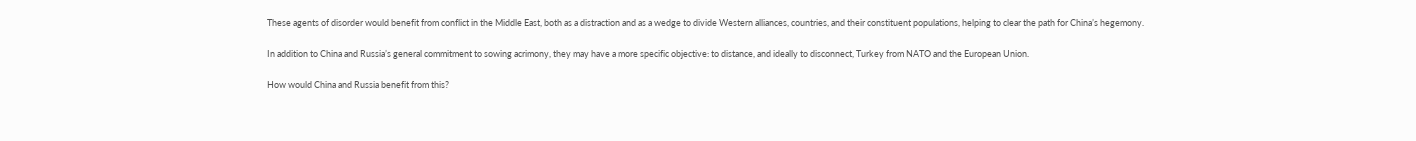These agents of disorder would benefit from conflict in the Middle East, both as a distraction and as a wedge to divide Western alliances, countries, and their constituent populations, helping to clear the path for China’s hegemony.

In addition to China and Russia’s general commitment to sowing acrimony, they may have a more specific objective: to distance, and ideally to disconnect, Turkey from NATO and the European Union.

How would China and Russia benefit from this?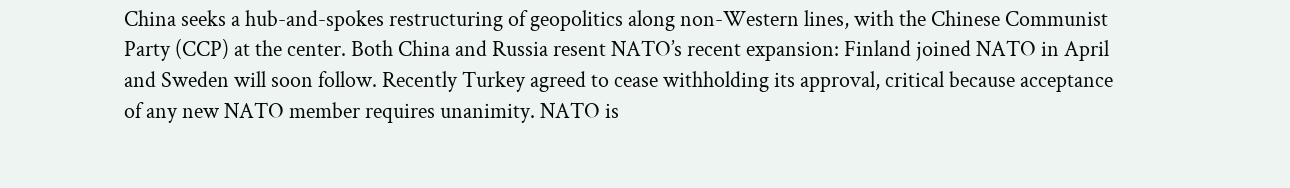China seeks a hub-and-spokes restructuring of geopolitics along non-Western lines, with the Chinese Communist Party (CCP) at the center. Both China and Russia resent NATO’s recent expansion: Finland joined NATO in April and Sweden will soon follow. Recently Turkey agreed to cease withholding its approval, critical because acceptance of any new NATO member requires unanimity. NATO is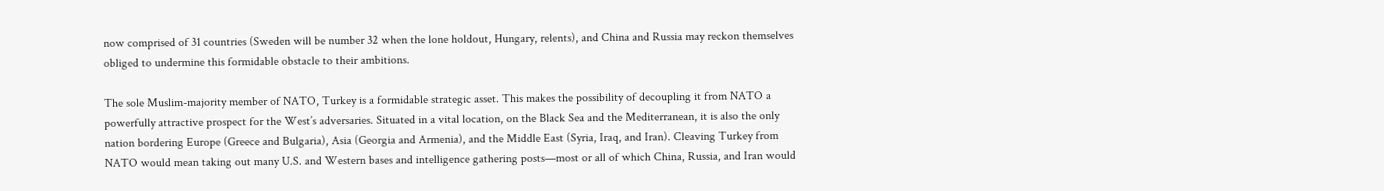now comprised of 31 countries (Sweden will be number 32 when the lone holdout, Hungary, relents), and China and Russia may reckon themselves obliged to undermine this formidable obstacle to their ambitions.

The sole Muslim-majority member of NATO, Turkey is a formidable strategic asset. This makes the possibility of decoupling it from NATO a powerfully attractive prospect for the West’s adversaries. Situated in a vital location, on the Black Sea and the Mediterranean, it is also the only nation bordering Europe (Greece and Bulgaria), Asia (Georgia and Armenia), and the Middle East (Syria, Iraq, and Iran). Cleaving Turkey from NATO would mean taking out many U.S. and Western bases and intelligence gathering posts—most or all of which China, Russia, and Iran would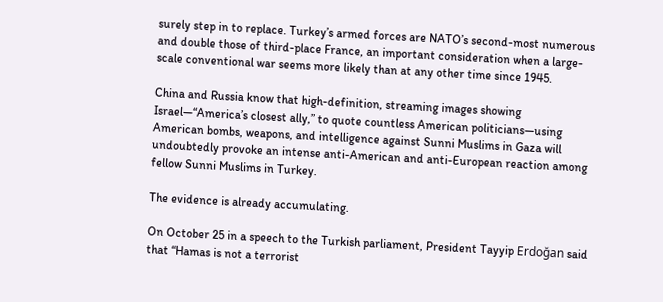surely step in to replace. Turkey’s armed forces are NATO’s second-most numerous and double those of third-place France, an important consideration when a large-scale conventional war seems more likely than at any other time since 1945.

China and Russia know that high-definition, streaming images showing Israel—“America’s closest ally,” to quote countless American politicians—using American bombs, weapons, and intelligence against Sunni Muslims in Gaza will undoubtedly provoke an intense anti-American and anti-European reaction among fellow Sunni Muslims in Turkey.

The evidence is already accumulating.

On October 25 in a speech to the Turkish parliament, President Tayyip Erdoğan said that “Hamas is not a terrorist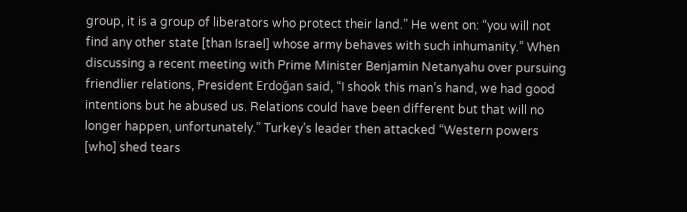group, it is a group of liberators who protect their land.” He went on: “you will not find any other state [than Israel] whose army behaves with such inhumanity.” When discussing a recent meeting with Prime Minister Benjamin Netanyahu over pursuing friendlier relations, President Erdoğan said, “I shook this man’s hand, we had good intentions but he abused us. Relations could have been different but that will no longer happen, unfortunately.” Turkey’s leader then attacked “Western powers [who] shed tears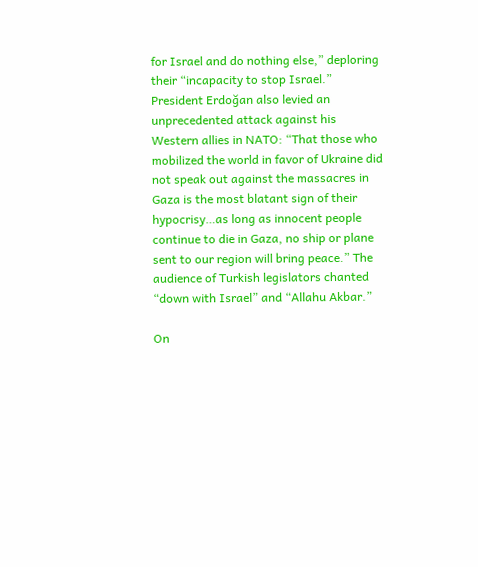for Israel and do nothing else,” deploring their “incapacity to stop Israel.” President Erdoğan also levied an unprecedented attack against his Western allies in NATO: “That those who mobilized the world in favor of Ukraine did not speak out against the massacres in Gaza is the most blatant sign of their hypocrisy…as long as innocent people continue to die in Gaza, no ship or plane sent to our region will bring peace.” The audience of Turkish legislators chanted “down with Israel” and “Allahu Akbar.”

On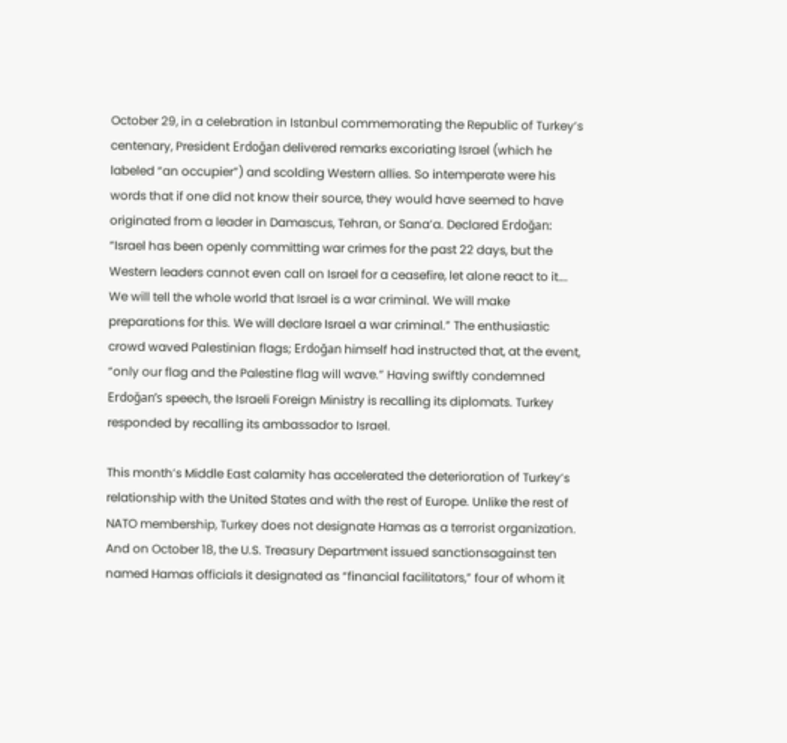October 29, in a celebration in Istanbul commemorating the Republic of Turkey’s centenary, President Erdoğan delivered remarks excoriating Israel (which he labeled “an occupier”) and scolding Western allies. So intemperate were his words that if one did not know their source, they would have seemed to have originated from a leader in Damascus, Tehran, or Sana’a. Declared Erdoğan: “Israel has been openly committing war crimes for the past 22 days, but the Western leaders cannot even call on Israel for a ceasefire, let alone react to it…. We will tell the whole world that Israel is a war criminal. We will make preparations for this. We will declare Israel a war criminal.” The enthusiastic crowd waved Palestinian flags; Erdoğan himself had instructed that, at the event, “only our flag and the Palestine flag will wave.” Having swiftly condemned Erdoğan’s speech, the Israeli Foreign Ministry is recalling its diplomats. Turkey responded by recalling its ambassador to Israel.

This month’s Middle East calamity has accelerated the deterioration of Turkey’s relationship with the United States and with the rest of Europe. Unlike the rest of NATO membership, Turkey does not designate Hamas as a terrorist organization. And on October 18, the U.S. Treasury Department issued sanctionsagainst ten named Hamas officials it designated as “financial facilitators,” four of whom it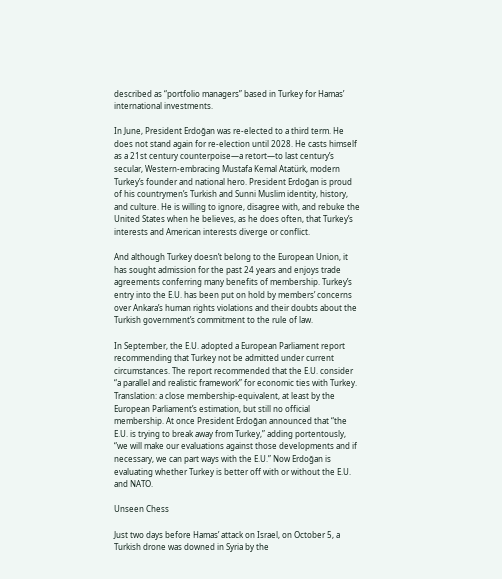described as “portfolio managers” based in Turkey for Hamas’ international investments.

In June, President Erdoğan was re-elected to a third term. He does not stand again for re-election until 2028. He casts himself as a 21st century counterpoise—a retort—to last century’s secular, Western-embracing Mustafa Kemal Atatürk, modern Turkey’s founder and national hero. President Erdoğan is proud of his countrymen’s Turkish and Sunni Muslim identity, history, and culture. He is willing to ignore, disagree with, and rebuke the United States when he believes, as he does often, that Turkey’s interests and American interests diverge or conflict.

And although Turkey doesn’t belong to the European Union, it has sought admission for the past 24 years and enjoys trade agreements conferring many benefits of membership. Turkey’s entry into the E.U. has been put on hold by members’ concerns over Ankara’s human rights violations and their doubts about the Turkish government’s commitment to the rule of law.

In September, the E.U. adopted a European Parliament report recommending that Turkey not be admitted under current circumstances. The report recommended that the E.U. consider “a parallel and realistic framework” for economic ties with Turkey. Translation: a close membership-equivalent, at least by the European Parliament’s estimation, but still no official membership. At once President Erdoğan announced that “the E.U. is trying to break away from Turkey,” adding portentously, “we will make our evaluations against those developments and if necessary, we can part ways with the E.U.” Now Erdoğan is evaluating whether Turkey is better off with or without the E.U. and NATO.

Unseen Chess

Just two days before Hamas’ attack on Israel, on October 5, a Turkish drone was downed in Syria by the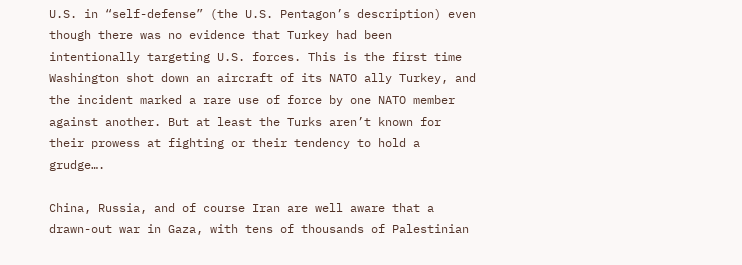U.S. in “self-defense” (the U.S. Pentagon’s description) even though there was no evidence that Turkey had been intentionally targeting U.S. forces. This is the first time Washington shot down an aircraft of its NATO ally Turkey, and the incident marked a rare use of force by one NATO member against another. But at least the Turks aren’t known for their prowess at fighting or their tendency to hold a grudge….

China, Russia, and of course Iran are well aware that a drawn-out war in Gaza, with tens of thousands of Palestinian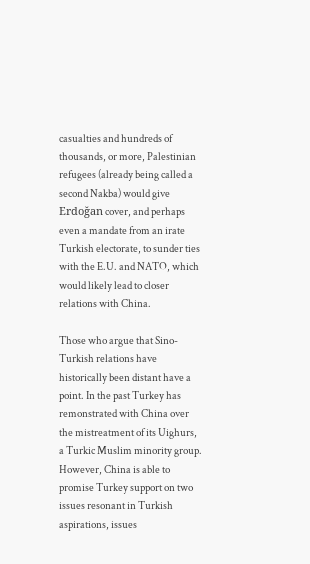casualties and hundreds of thousands, or more, Palestinian refugees (already being called a second Nakba) would give Erdoğan cover, and perhaps even a mandate from an irate Turkish electorate, to sunder ties with the E.U. and NATO, which would likely lead to closer relations with China.

Those who argue that Sino-Turkish relations have historically been distant have a point. In the past Turkey has remonstrated with China over the mistreatment of its Uighurs, a Turkic Muslim minority group. However, China is able to promise Turkey support on two issues resonant in Turkish aspirations, issues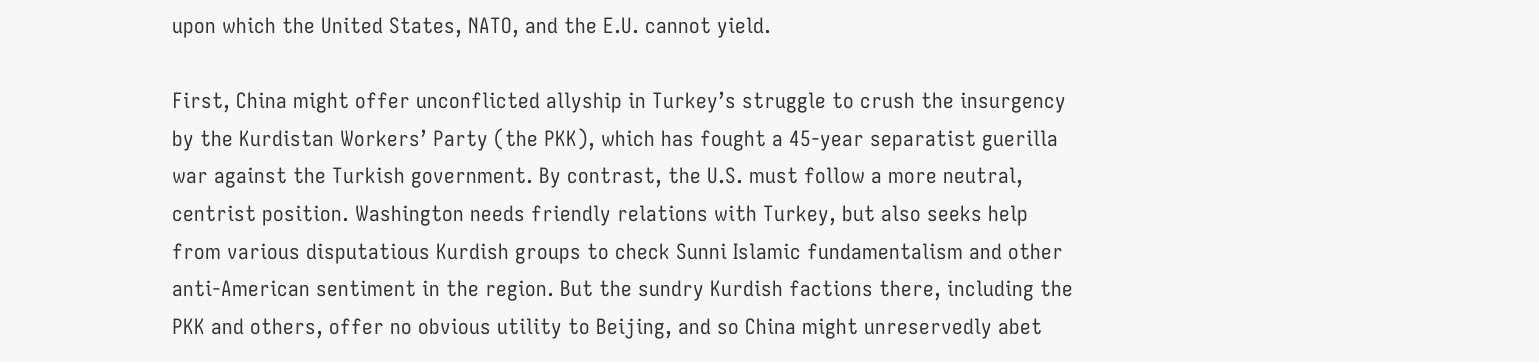upon which the United States, NATO, and the E.U. cannot yield.

First, China might offer unconflicted allyship in Turkey’s struggle to crush the insurgency by the Kurdistan Workers’ Party (the PKK), which has fought a 45-year separatist guerilla war against the Turkish government. By contrast, the U.S. must follow a more neutral, centrist position. Washington needs friendly relations with Turkey, but also seeks help from various disputatious Kurdish groups to check Sunni Islamic fundamentalism and other anti-American sentiment in the region. But the sundry Kurdish factions there, including the PKK and others, offer no obvious utility to Beijing, and so China might unreservedly abet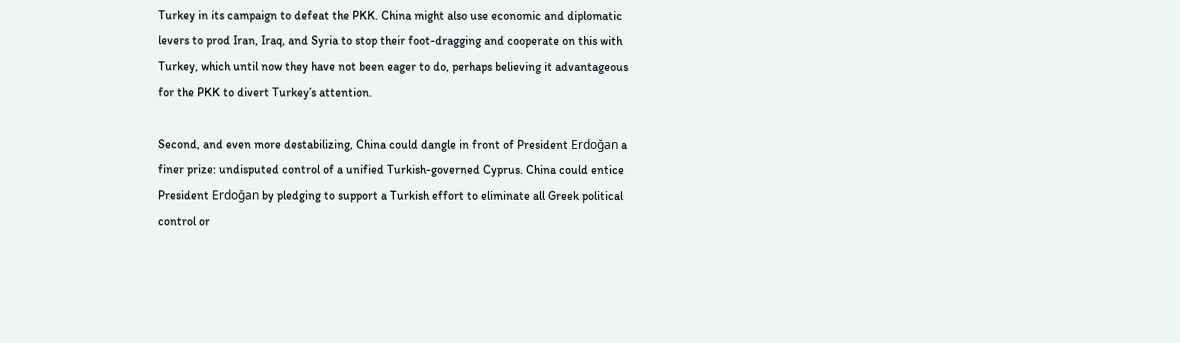Turkey in its campaign to defeat the PKK. China might also use economic and diplomatic levers to prod Iran, Iraq, and Syria to stop their foot-dragging and cooperate on this with Turkey, which until now they have not been eager to do, perhaps believing it advantageous for the PKK to divert Turkey’s attention.

Second, and even more destabilizing, China could dangle in front of President Erdoğan a finer prize: undisputed control of a unified Turkish-governed Cyprus. China could entice President Erdoğan by pledging to support a Turkish effort to eliminate all Greek political control or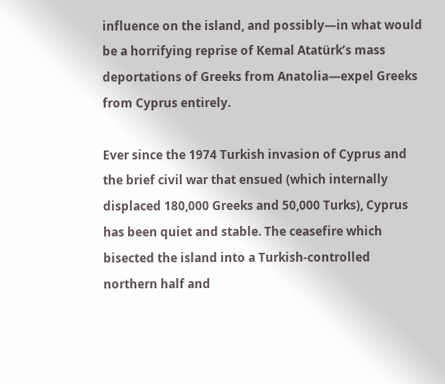influence on the island, and possibly—in what would be a horrifying reprise of Kemal Atatürk’s mass deportations of Greeks from Anatolia—expel Greeks from Cyprus entirely.

Ever since the 1974 Turkish invasion of Cyprus and the brief civil war that ensued (which internally displaced 180,000 Greeks and 50,000 Turks), Cyprus has been quiet and stable. The ceasefire which bisected the island into a Turkish-controlled northern half and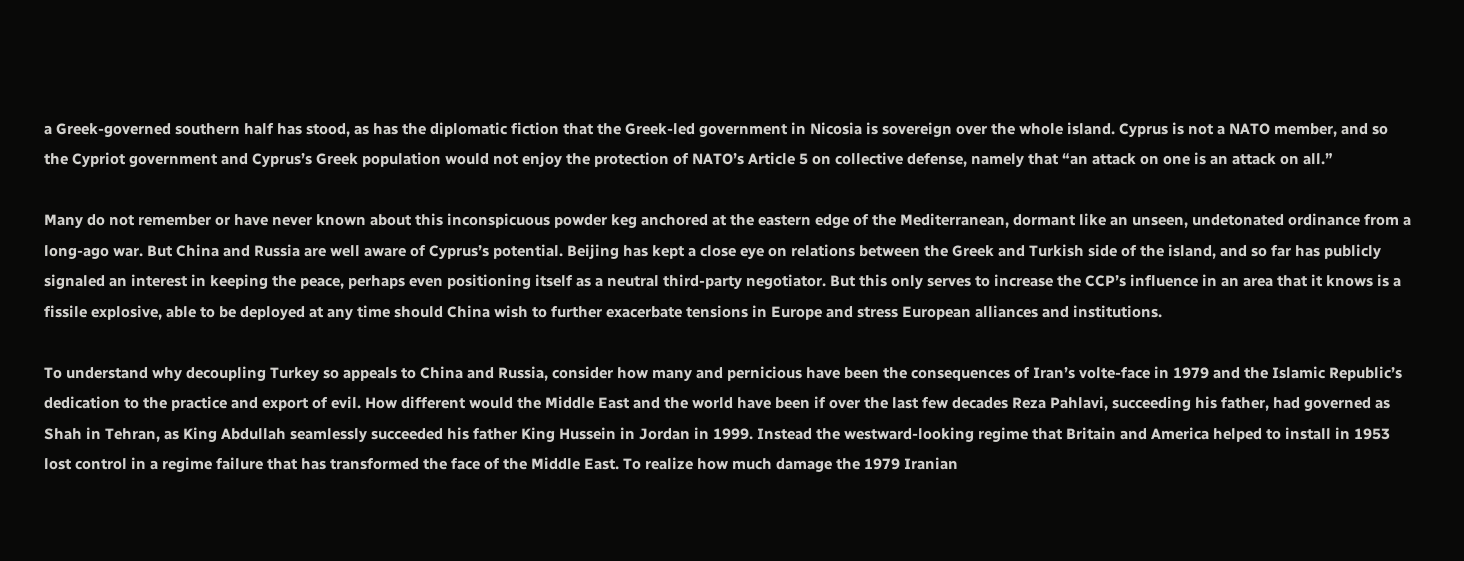a Greek-governed southern half has stood, as has the diplomatic fiction that the Greek-led government in Nicosia is sovereign over the whole island. Cyprus is not a NATO member, and so the Cypriot government and Cyprus’s Greek population would not enjoy the protection of NATO’s Article 5 on collective defense, namely that “an attack on one is an attack on all.”

Many do not remember or have never known about this inconspicuous powder keg anchored at the eastern edge of the Mediterranean, dormant like an unseen, undetonated ordinance from a long-ago war. But China and Russia are well aware of Cyprus’s potential. Beijing has kept a close eye on relations between the Greek and Turkish side of the island, and so far has publicly signaled an interest in keeping the peace, perhaps even positioning itself as a neutral third-party negotiator. But this only serves to increase the CCP’s influence in an area that it knows is a fissile explosive, able to be deployed at any time should China wish to further exacerbate tensions in Europe and stress European alliances and institutions.

To understand why decoupling Turkey so appeals to China and Russia, consider how many and pernicious have been the consequences of Iran’s volte-face in 1979 and the Islamic Republic’s dedication to the practice and export of evil. How different would the Middle East and the world have been if over the last few decades Reza Pahlavi, succeeding his father, had governed as Shah in Tehran, as King Abdullah seamlessly succeeded his father King Hussein in Jordan in 1999. Instead the westward-looking regime that Britain and America helped to install in 1953 lost control in a regime failure that has transformed the face of the Middle East. To realize how much damage the 1979 Iranian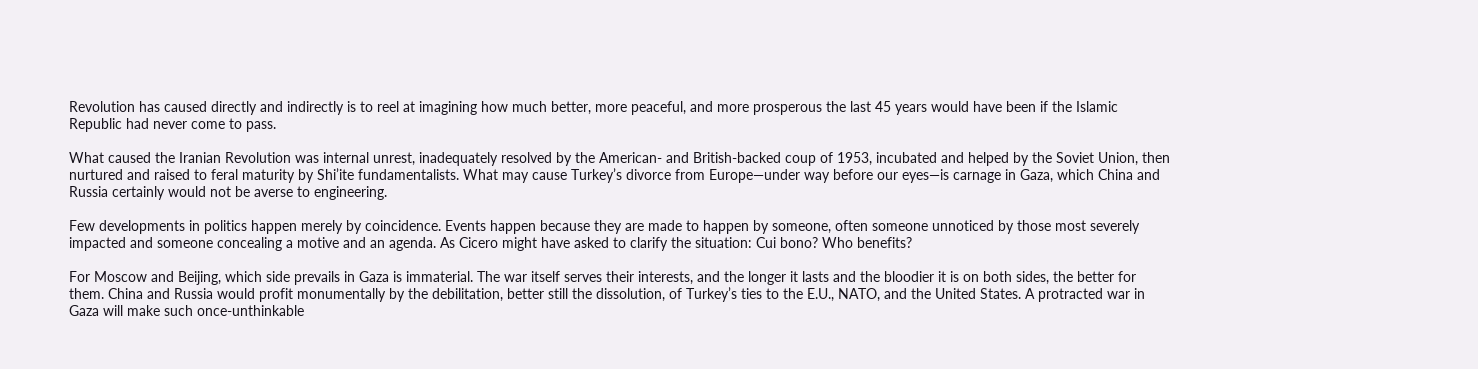Revolution has caused directly and indirectly is to reel at imagining how much better, more peaceful, and more prosperous the last 45 years would have been if the Islamic Republic had never come to pass.

What caused the Iranian Revolution was internal unrest, inadequately resolved by the American- and British-backed coup of 1953, incubated and helped by the Soviet Union, then nurtured and raised to feral maturity by Shi’ite fundamentalists. What may cause Turkey’s divorce from Europe—under way before our eyes—is carnage in Gaza, which China and Russia certainly would not be averse to engineering.

Few developments in politics happen merely by coincidence. Events happen because they are made to happen by someone, often someone unnoticed by those most severely impacted and someone concealing a motive and an agenda. As Cicero might have asked to clarify the situation: Cui bono? Who benefits?

For Moscow and Beijing, which side prevails in Gaza is immaterial. The war itself serves their interests, and the longer it lasts and the bloodier it is on both sides, the better for them. China and Russia would profit monumentally by the debilitation, better still the dissolution, of Turkey’s ties to the E.U., NATO, and the United States. A protracted war in Gaza will make such once-unthinkable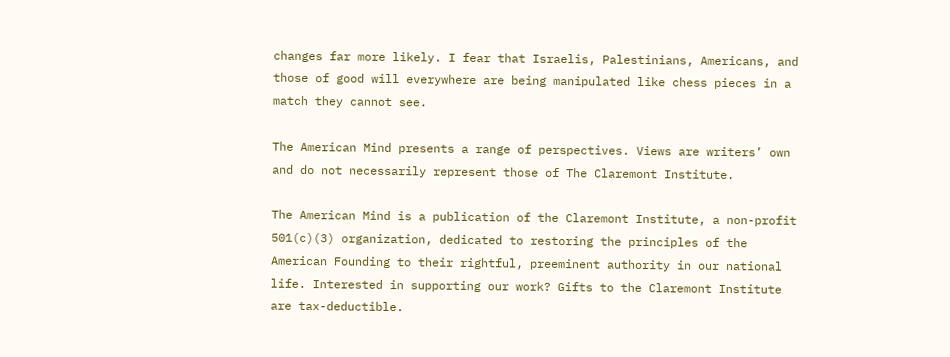changes far more likely. I fear that Israelis, Palestinians, Americans, and those of good will everywhere are being manipulated like chess pieces in a match they cannot see.

The American Mind presents a range of perspectives. Views are writers’ own and do not necessarily represent those of The Claremont Institute.

The American Mind is a publication of the Claremont Institute, a non-profit 501(c)(3) organization, dedicated to restoring the principles of the American Founding to their rightful, preeminent authority in our national life. Interested in supporting our work? Gifts to the Claremont Institute are tax-deductible.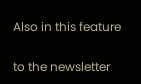Also in this feature

to the newsletter